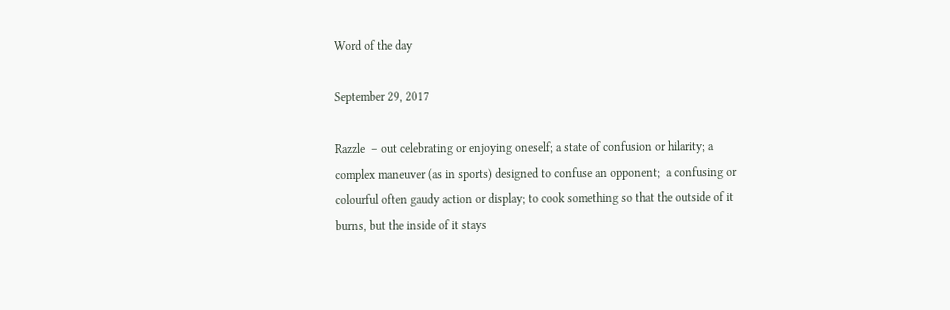Word of the day

September 29, 2017

Razzle  – out celebrating or enjoying oneself; a state of confusion or hilarity; a complex maneuver (as in sports) designed to confuse an opponent;  a confusing or colourful often gaudy action or display; to cook something so that the outside of it burns, but the inside of it stays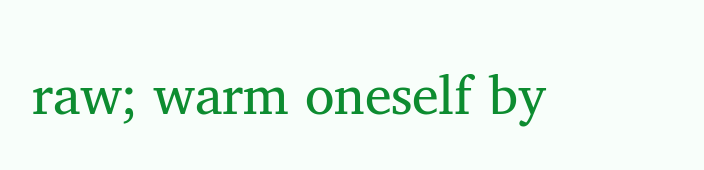raw; warm oneself by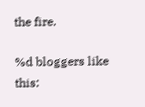the fire.

%d bloggers like this: